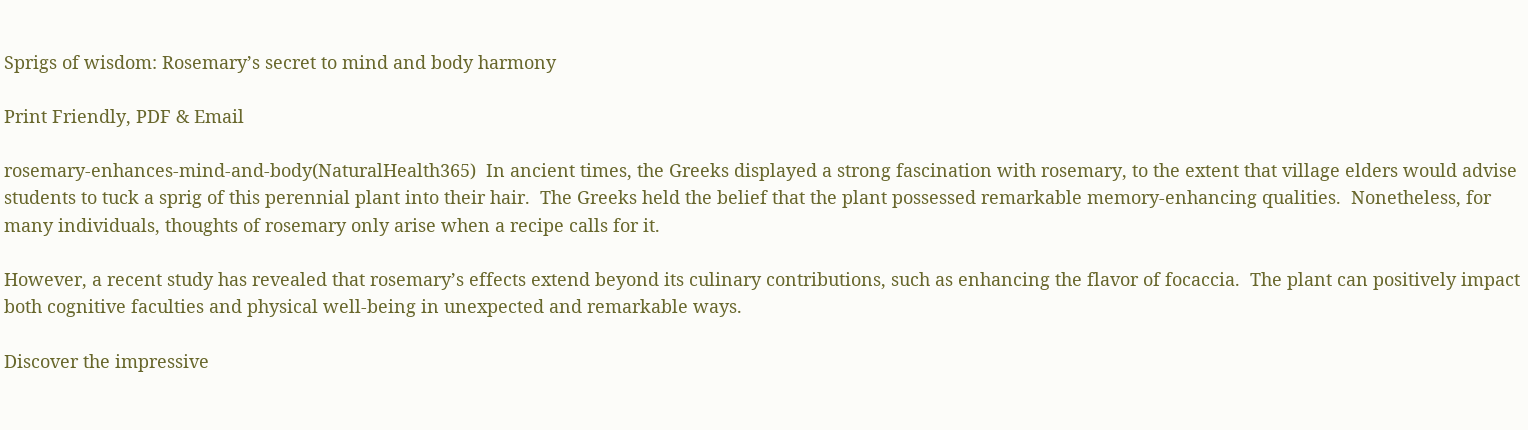Sprigs of wisdom: Rosemary’s secret to mind and body harmony

Print Friendly, PDF & Email

rosemary-enhances-mind-and-body(NaturalHealth365)  In ancient times, the Greeks displayed a strong fascination with rosemary, to the extent that village elders would advise students to tuck a sprig of this perennial plant into their hair.  The Greeks held the belief that the plant possessed remarkable memory-enhancing qualities.  Nonetheless, for many individuals, thoughts of rosemary only arise when a recipe calls for it.

However, a recent study has revealed that rosemary’s effects extend beyond its culinary contributions, such as enhancing the flavor of focaccia.  The plant can positively impact both cognitive faculties and physical well-being in unexpected and remarkable ways.

Discover the impressive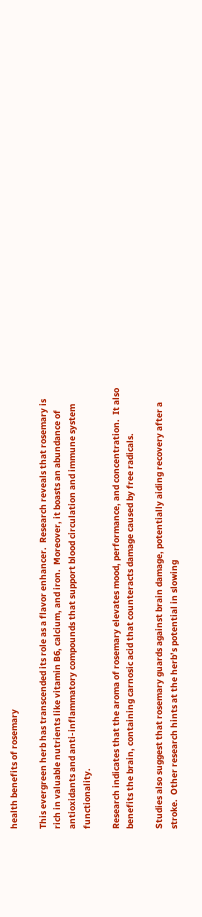health benefits of rosemary

This evergreen herb has transcended its role as a flavor enhancer.  Research reveals that rosemary is rich in valuable nutrients like vitamin B6, calcium, and iron.  Moreover, it boasts an abundance of antioxidants and anti-inflammatory compounds that support blood circulation and immune system functionality.

Research indicates that the aroma of rosemary elevates mood, performance, and concentration.  It also benefits the brain, containing carnosic acid that counteracts damage caused by free radicals.

Studies also suggest that rosemary guards against brain damage, potentially aiding recovery after a stroke.  Other research hints at the herb’s potential in slowing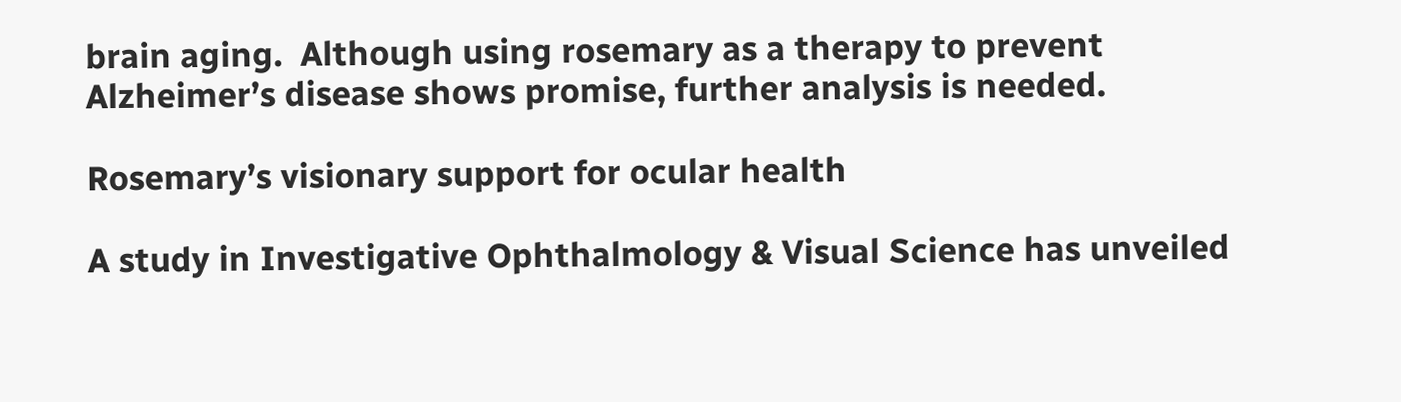brain aging.  Although using rosemary as a therapy to prevent Alzheimer’s disease shows promise, further analysis is needed.

Rosemary’s visionary support for ocular health

A study in Investigative Ophthalmology & Visual Science has unveiled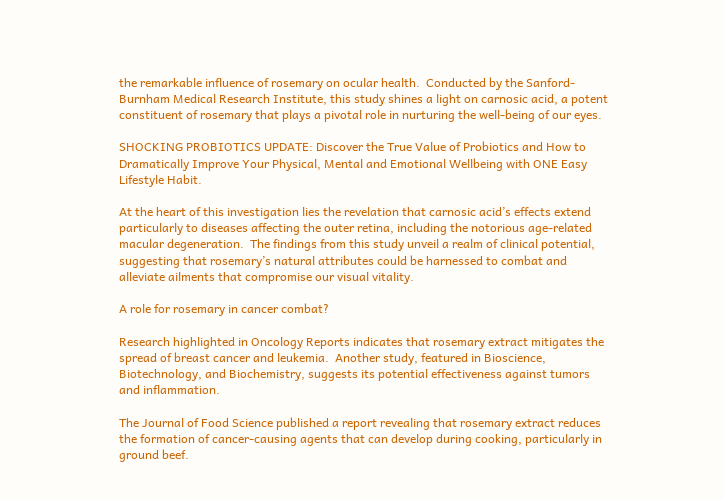the remarkable influence of rosemary on ocular health.  Conducted by the Sanford-Burnham Medical Research Institute, this study shines a light on carnosic acid, a potent constituent of rosemary that plays a pivotal role in nurturing the well-being of our eyes.

SHOCKING PROBIOTICS UPDATE: Discover the True Value of Probiotics and How to Dramatically Improve Your Physical, Mental and Emotional Wellbeing with ONE Easy Lifestyle Habit.

At the heart of this investigation lies the revelation that carnosic acid’s effects extend particularly to diseases affecting the outer retina, including the notorious age-related macular degeneration.  The findings from this study unveil a realm of clinical potential, suggesting that rosemary’s natural attributes could be harnessed to combat and alleviate ailments that compromise our visual vitality.

A role for rosemary in cancer combat?

Research highlighted in Oncology Reports indicates that rosemary extract mitigates the spread of breast cancer and leukemia.  Another study, featured in Bioscience, Biotechnology, and Biochemistry, suggests its potential effectiveness against tumors and inflammation.

The Journal of Food Science published a report revealing that rosemary extract reduces the formation of cancer-causing agents that can develop during cooking, particularly in ground beef.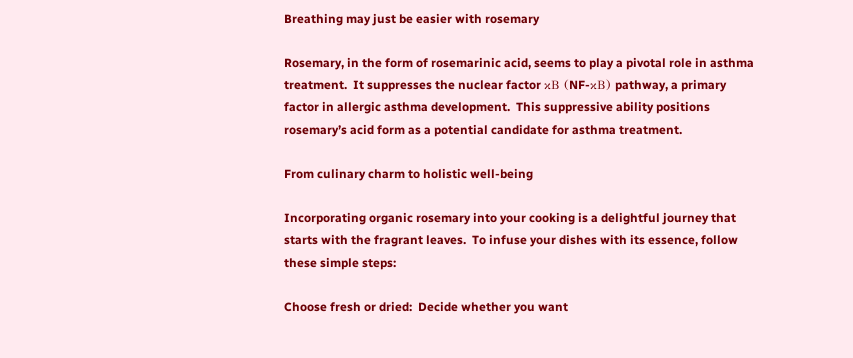Breathing may just be easier with rosemary

Rosemary, in the form of rosemarinic acid, seems to play a pivotal role in asthma treatment.  It suppresses the nuclear factor κB (NF-κB) pathway, a primary factor in allergic asthma development.  This suppressive ability positions rosemary’s acid form as a potential candidate for asthma treatment.

From culinary charm to holistic well-being

Incorporating organic rosemary into your cooking is a delightful journey that starts with the fragrant leaves.  To infuse your dishes with its essence, follow these simple steps:

Choose fresh or dried:  Decide whether you want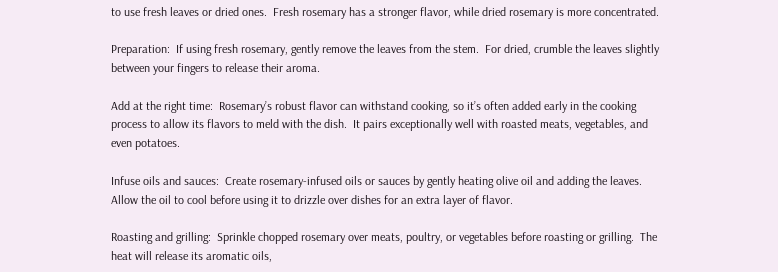to use fresh leaves or dried ones.  Fresh rosemary has a stronger flavor, while dried rosemary is more concentrated.

Preparation:  If using fresh rosemary, gently remove the leaves from the stem.  For dried, crumble the leaves slightly between your fingers to release their aroma.

Add at the right time:  Rosemary’s robust flavor can withstand cooking, so it’s often added early in the cooking process to allow its flavors to meld with the dish.  It pairs exceptionally well with roasted meats, vegetables, and even potatoes.

Infuse oils and sauces:  Create rosemary-infused oils or sauces by gently heating olive oil and adding the leaves.  Allow the oil to cool before using it to drizzle over dishes for an extra layer of flavor.

Roasting and grilling:  Sprinkle chopped rosemary over meats, poultry, or vegetables before roasting or grilling.  The heat will release its aromatic oils,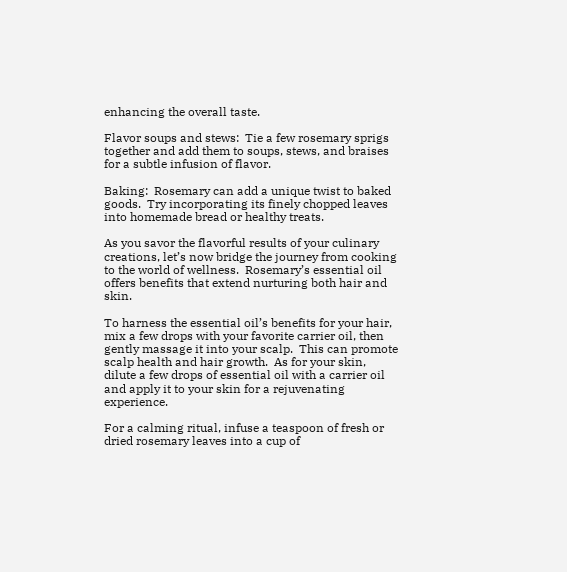enhancing the overall taste.

Flavor soups and stews:  Tie a few rosemary sprigs together and add them to soups, stews, and braises for a subtle infusion of flavor.

Baking:  Rosemary can add a unique twist to baked goods.  Try incorporating its finely chopped leaves into homemade bread or healthy treats.

As you savor the flavorful results of your culinary creations, let’s now bridge the journey from cooking to the world of wellness.  Rosemary’s essential oil offers benefits that extend nurturing both hair and skin.

To harness the essential oil’s benefits for your hair, mix a few drops with your favorite carrier oil, then gently massage it into your scalp.  This can promote scalp health and hair growth.  As for your skin, dilute a few drops of essential oil with a carrier oil and apply it to your skin for a rejuvenating experience.

For a calming ritual, infuse a teaspoon of fresh or dried rosemary leaves into a cup of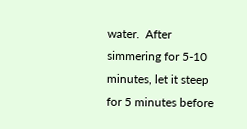water.  After simmering for 5-10 minutes, let it steep for 5 minutes before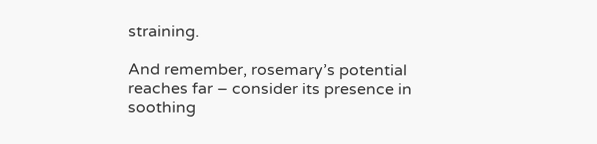straining.

And remember, rosemary’s potential reaches far – consider its presence in soothing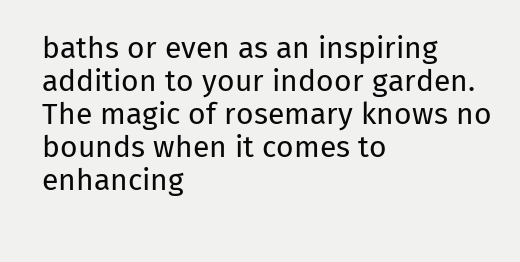baths or even as an inspiring addition to your indoor garden.  The magic of rosemary knows no bounds when it comes to enhancing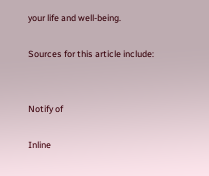your life and well-being.

Sources for this article include:


Notify of

Inline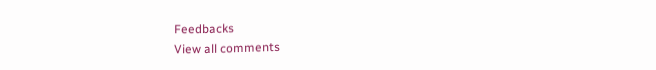Feedbacks
View all comments